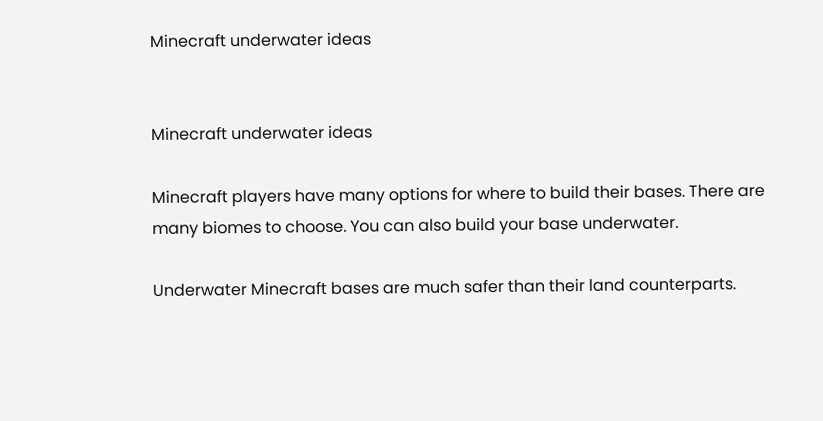Minecraft underwater ideas


Minecraft underwater ideas

Minecraft players have many options for where to build their bases. There are many biomes to choose. You can also build your base underwater.

Underwater Minecraft bases are much safer than their land counterparts.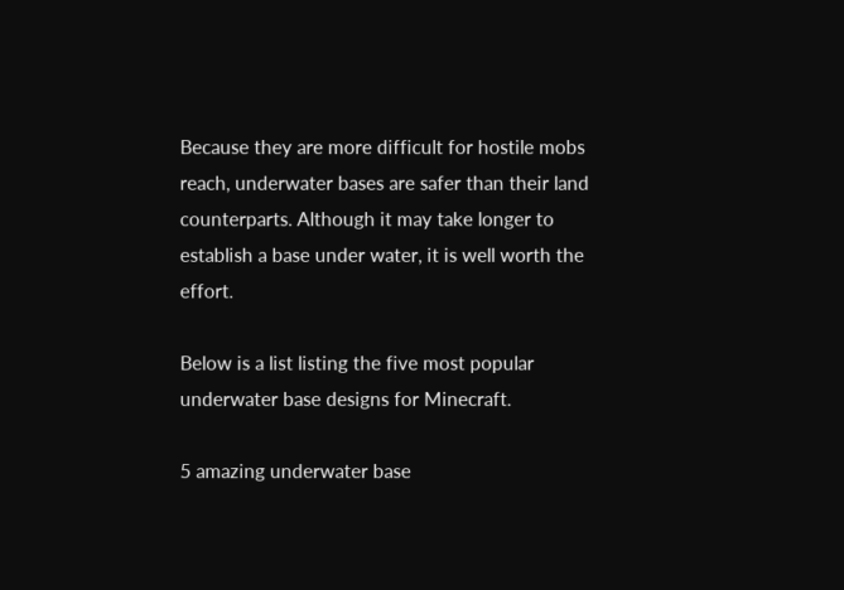Because they are more difficult for hostile mobs reach, underwater bases are safer than their land counterparts. Although it may take longer to establish a base under water, it is well worth the effort.

Below is a list listing the five most popular underwater base designs for Minecraft.

5 amazing underwater base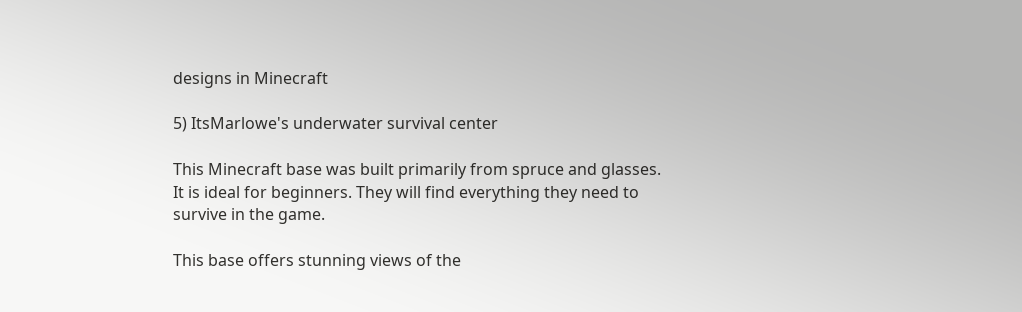designs in Minecraft

5) ItsMarlowe's underwater survival center

This Minecraft base was built primarily from spruce and glasses. It is ideal for beginners. They will find everything they need to survive in the game.

This base offers stunning views of the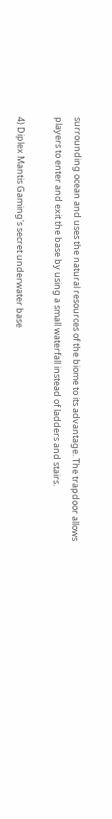surrounding ocean and uses the natural resources of the biome to its advantage. The trapdoor allows players to enter and exit the base by using a small waterfall instead of ladders and stairs.

4) Diplex Mantis Gaming's secret underwater base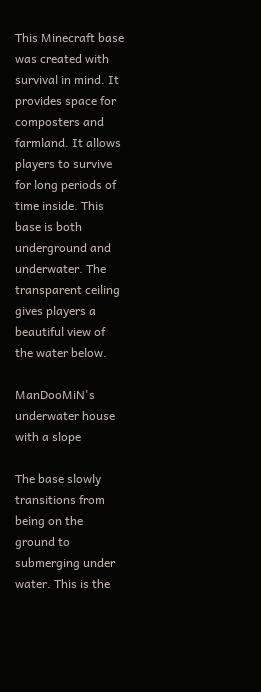This Minecraft base was created with survival in mind. It provides space for composters and farmland. It allows players to survive for long periods of time inside. This base is both underground and underwater. The transparent ceiling gives players a beautiful view of the water below.

ManDooMiN's underwater house with a slope

The base slowly transitions from being on the ground to submerging under water. This is the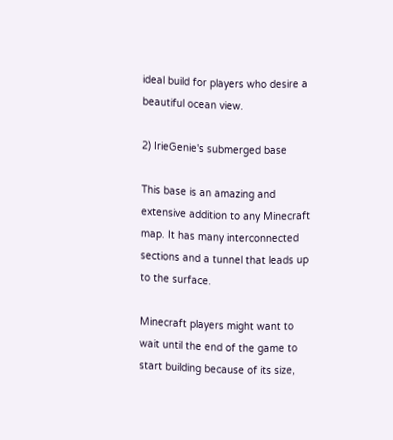ideal build for players who desire a beautiful ocean view.

2) IrieGenie's submerged base

This base is an amazing and extensive addition to any Minecraft map. It has many interconnected sections and a tunnel that leads up to the surface.

Minecraft players might want to wait until the end of the game to start building because of its size,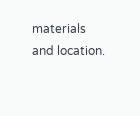materials and location.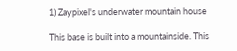1) Zaypixel's underwater mountain house

This base is built into a mountainside. This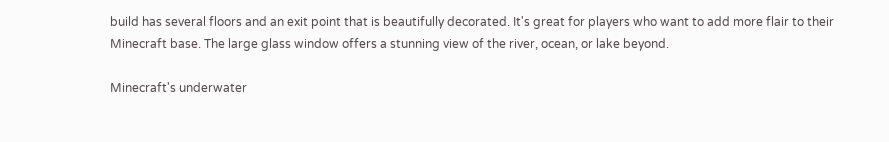build has several floors and an exit point that is beautifully decorated. It's great for players who want to add more flair to their Minecraft base. The large glass window offers a stunning view of the river, ocean, or lake beyond.

Minecraft's underwater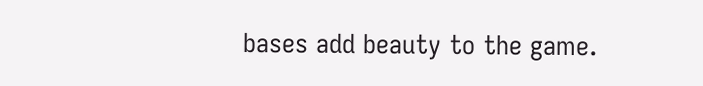bases add beauty to the game.